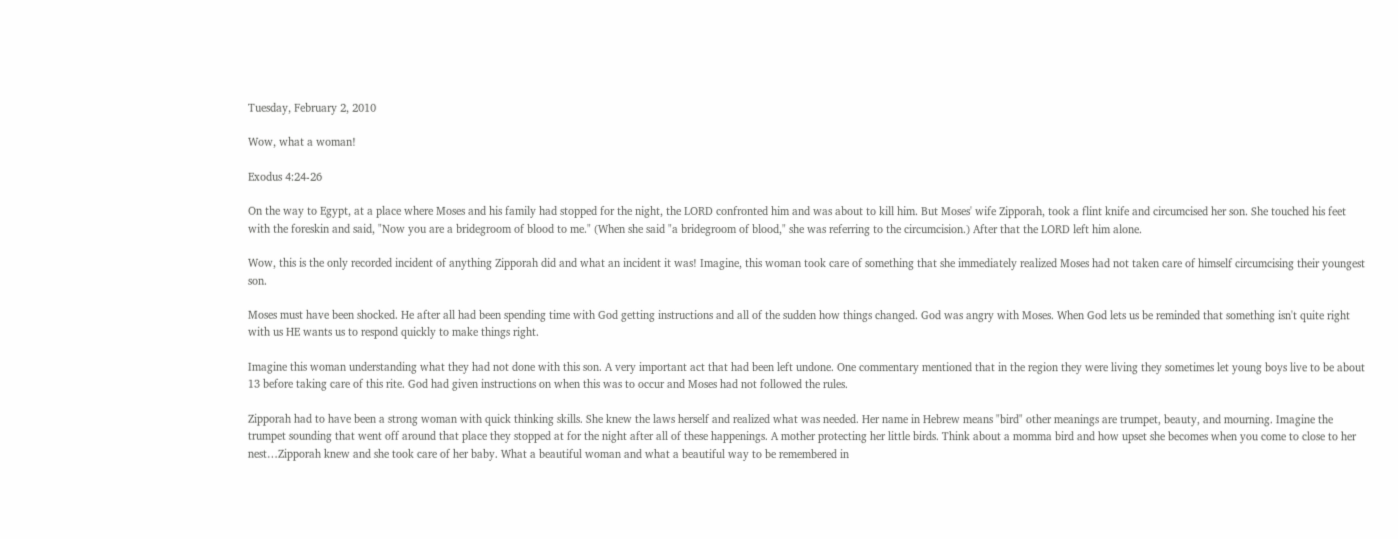Tuesday, February 2, 2010

Wow, what a woman!

Exodus 4:24-26

On the way to Egypt, at a place where Moses and his family had stopped for the night, the LORD confronted him and was about to kill him. But Moses' wife Zipporah, took a flint knife and circumcised her son. She touched his feet with the foreskin and said, "Now you are a bridegroom of blood to me." (When she said "a bridegroom of blood," she was referring to the circumcision.) After that the LORD left him alone.

Wow, this is the only recorded incident of anything Zipporah did and what an incident it was! Imagine, this woman took care of something that she immediately realized Moses had not taken care of himself circumcising their youngest son.

Moses must have been shocked. He after all had been spending time with God getting instructions and all of the sudden how things changed. God was angry with Moses. When God lets us be reminded that something isn't quite right with us HE wants us to respond quickly to make things right.

Imagine this woman understanding what they had not done with this son. A very important act that had been left undone. One commentary mentioned that in the region they were living they sometimes let young boys live to be about 13 before taking care of this rite. God had given instructions on when this was to occur and Moses had not followed the rules.

Zipporah had to have been a strong woman with quick thinking skills. She knew the laws herself and realized what was needed. Her name in Hebrew means "bird" other meanings are trumpet, beauty, and mourning. Imagine the trumpet sounding that went off around that place they stopped at for the night after all of these happenings. A mother protecting her little birds. Think about a momma bird and how upset she becomes when you come to close to her nest…Zipporah knew and she took care of her baby. What a beautiful woman and what a beautiful way to be remembered in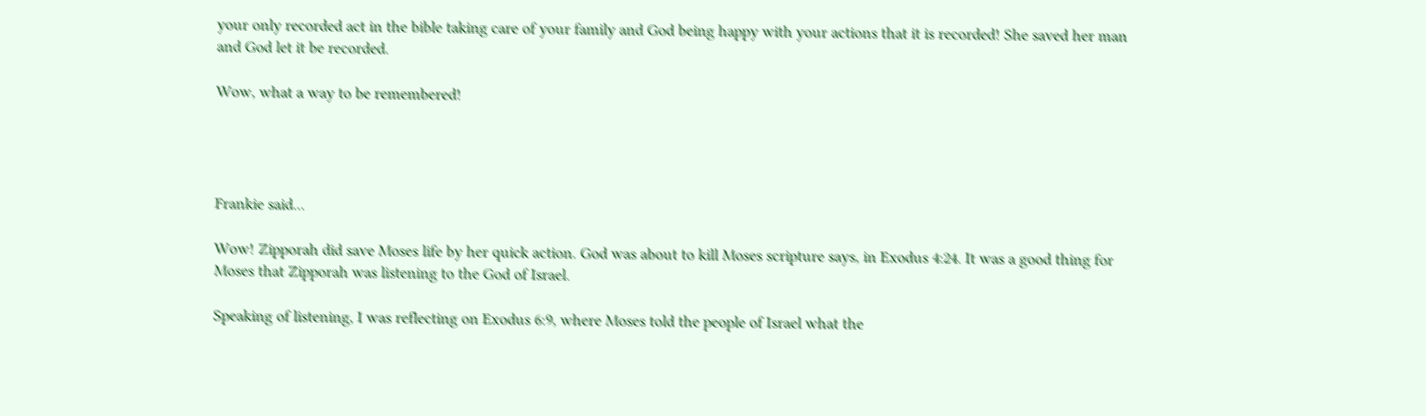your only recorded act in the bible taking care of your family and God being happy with your actions that it is recorded! She saved her man and God let it be recorded.

Wow, what a way to be remembered!




Frankie said...

Wow! Zipporah did save Moses life by her quick action. God was about to kill Moses scripture says, in Exodus 4:24. It was a good thing for Moses that Zipporah was listening to the God of Israel.

Speaking of listening, I was reflecting on Exodus 6:9, where Moses told the people of Israel what the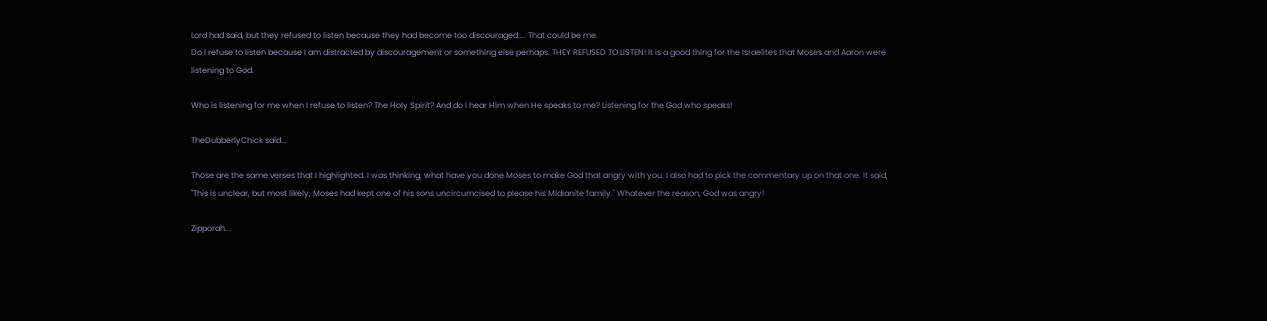Lord had said, but they refused to listen because they had become too discouraged.... That could be me.
Do I refuse to listen because I am distracted by discouragement or something else perhaps. THEY REFUSED TO LISTEN! It is a good thing for the Israelites that Moses and Aaron were listening to God.

Who is listening for me when I refuse to listen? The Holy Spirit? And do I hear Him when He speaks to me? Listening for the God who speaks!

TheDubberlyChick said...

Those are the same verses that I highlighted. I was thinking, what have you done Moses to make God that angry with you. I also had to pick the commentary up on that one. It said, "This is unclear, but most likely, Moses had kept one of his sons uncircumcised to please his Midianite family." Whatever the reason, God was angry!

Zipporah...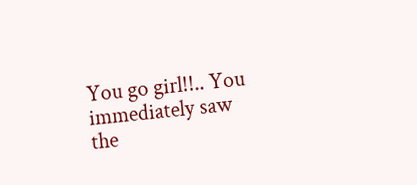You go girl!!.. You immediately saw the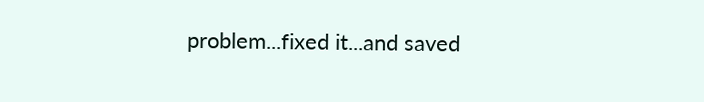problem...fixed it...and saved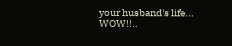your husband's life... WOW!!..